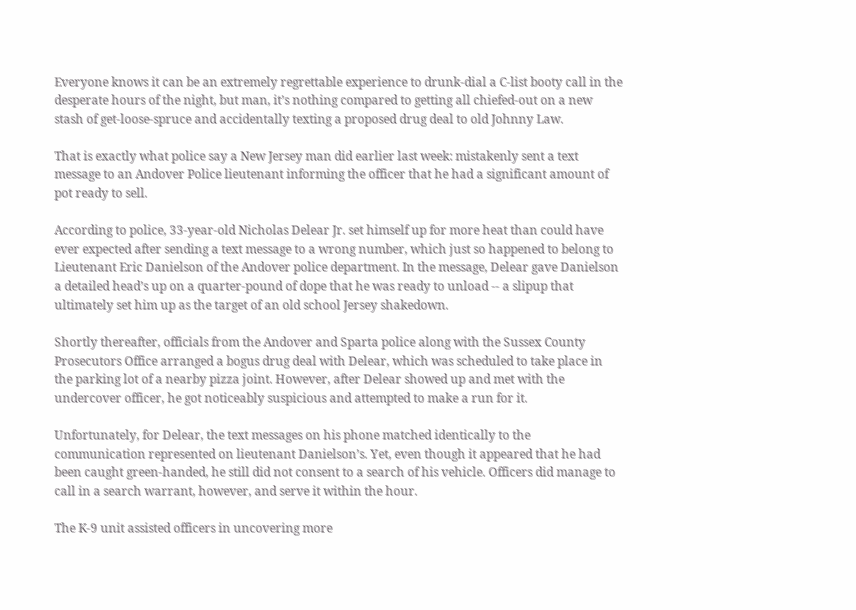Everyone knows it can be an extremely regrettable experience to drunk-dial a C-list booty call in the desperate hours of the night, but man, it’s nothing compared to getting all chiefed-out on a new stash of get-loose-spruce and accidentally texting a proposed drug deal to old Johnny Law.

That is exactly what police say a New Jersey man did earlier last week: mistakenly sent a text message to an Andover Police lieutenant informing the officer that he had a significant amount of pot ready to sell.

According to police, 33-year-old Nicholas Delear Jr. set himself up for more heat than could have ever expected after sending a text message to a wrong number, which just so happened to belong to Lieutenant Eric Danielson of the Andover police department. In the message, Delear gave Danielson a detailed head’s up on a quarter-pound of dope that he was ready to unload -- a slipup that ultimately set him up as the target of an old school Jersey shakedown.

Shortly thereafter, officials from the Andover and Sparta police along with the Sussex County Prosecutors Office arranged a bogus drug deal with Delear, which was scheduled to take place in the parking lot of a nearby pizza joint. However, after Delear showed up and met with the undercover officer, he got noticeably suspicious and attempted to make a run for it.

Unfortunately, for Delear, the text messages on his phone matched identically to the communication represented on lieutenant Danielson’s. Yet, even though it appeared that he had been caught green-handed, he still did not consent to a search of his vehicle. Officers did manage to call in a search warrant, however, and serve it within the hour.

The K-9 unit assisted officers in uncovering more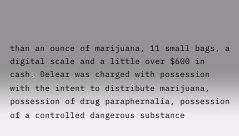than an ounce of marijuana, 11 small bags, a digital scale and a little over $600 in cash. Delear was charged with possession with the intent to distribute marijuana, possession of drug paraphernalia, possession of a controlled dangerous substance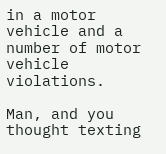in a motor vehicle and a number of motor vehicle violations.

Man, and you thought texting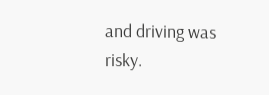and driving was risky.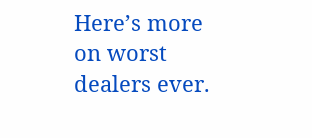Here’s more on worst dealers ever.